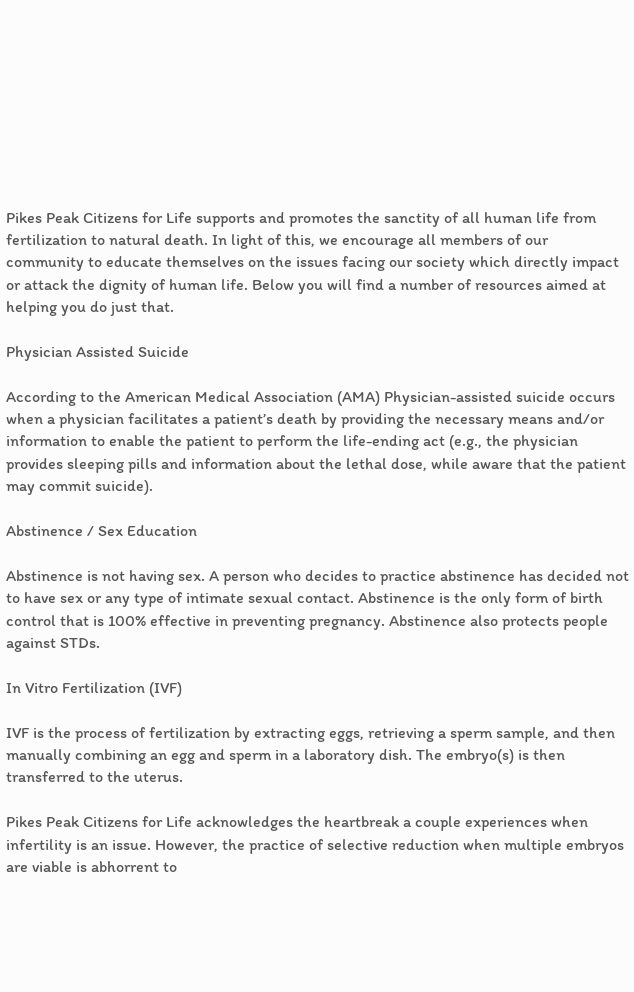Pikes Peak Citizens for Life supports and promotes the sanctity of all human life from fertilization to natural death. In light of this, we encourage all members of our community to educate themselves on the issues facing our society which directly impact or attack the dignity of human life. Below you will find a number of resources aimed at helping you do just that.

Physician Assisted Suicide

According to the American Medical Association (AMA) Physician-assisted suicide occurs when a physician facilitates a patient’s death by providing the necessary means and/or information to enable the patient to perform the life-ending act (e.g., the physician provides sleeping pills and information about the lethal dose, while aware that the patient may commit suicide).

Abstinence / Sex Education

Abstinence is not having sex. A person who decides to practice abstinence has decided not to have sex or any type of intimate sexual contact. Abstinence is the only form of birth control that is 100% effective in preventing pregnancy. Abstinence also protects people against STDs.

In Vitro Fertilization (IVF)

IVF is the process of fertilization by extracting eggs, retrieving a sperm sample, and then manually combining an egg and sperm in a laboratory dish. The embryo(s) is then transferred to the uterus.

Pikes Peak Citizens for Life acknowledges the heartbreak a couple experiences when infertility is an issue. However, the practice of selective reduction when multiple embryos are viable is abhorrent to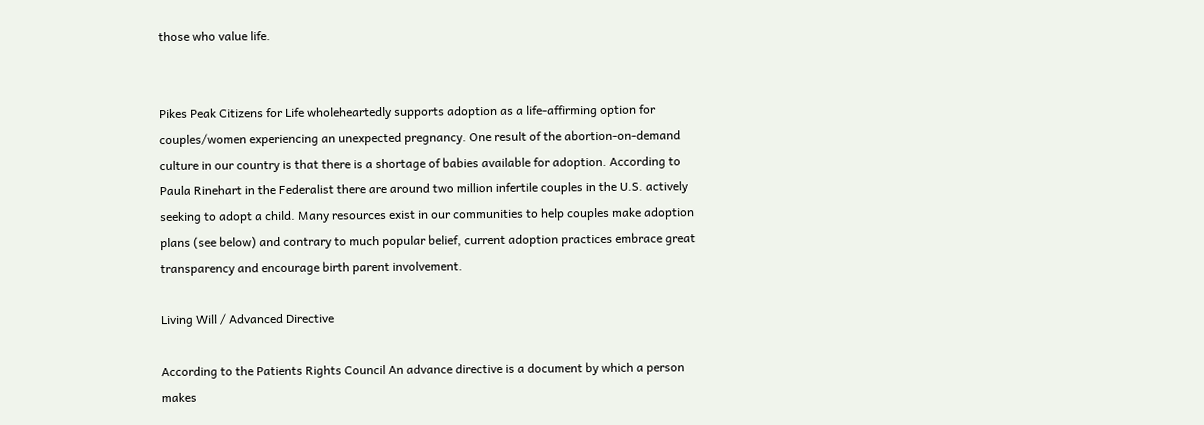those who value life.


Pikes Peak Citizens for Life wholeheartedly supports adoption as a life-affirming option for couples/women experiencing an unexpected pregnancy. One result of the abortion-on-demand culture in our country is that there is a shortage of babies available for adoption. According to Paula Rinehart in the Federalist there are around two million infertile couples in the U.S. actively seeking to adopt a child. Many resources exist in our communities to help couples make adoption plans (see below) and contrary to much popular belief, current adoption practices embrace great transparency and encourage birth parent involvement.

Living Will / Advanced Directive

According to the Patients Rights Council An advance directive is a document by which a person makes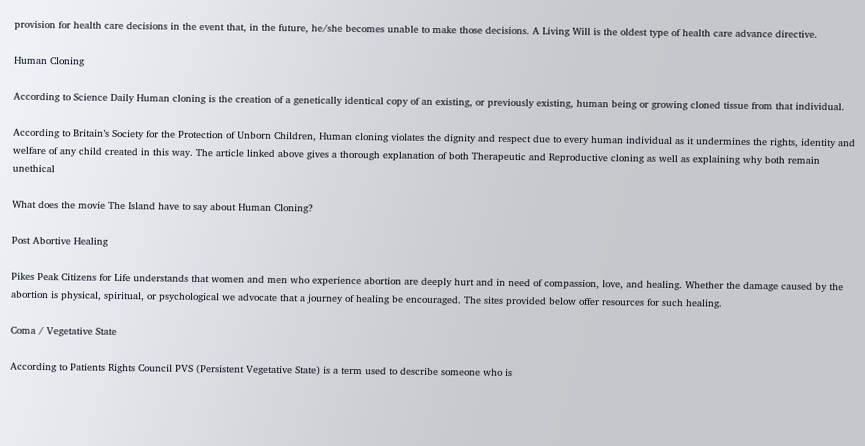provision for health care decisions in the event that, in the future, he/she becomes unable to make those decisions. A Living Will is the oldest type of health care advance directive.

Human Cloning

According to Science Daily Human cloning is the creation of a genetically identical copy of an existing, or previously existing, human being or growing cloned tissue from that individual.

According to Britain’s Society for the Protection of Unborn Children, Human cloning violates the dignity and respect due to every human individual as it undermines the rights, identity and welfare of any child created in this way. The article linked above gives a thorough explanation of both Therapeutic and Reproductive cloning as well as explaining why both remain unethical

What does the movie The Island have to say about Human Cloning?

Post Abortive Healing

Pikes Peak Citizens for Life understands that women and men who experience abortion are deeply hurt and in need of compassion, love, and healing. Whether the damage caused by the abortion is physical, spiritual, or psychological we advocate that a journey of healing be encouraged. The sites provided below offer resources for such healing.

Coma / Vegetative State

According to Patients Rights Council PVS (Persistent Vegetative State) is a term used to describe someone who is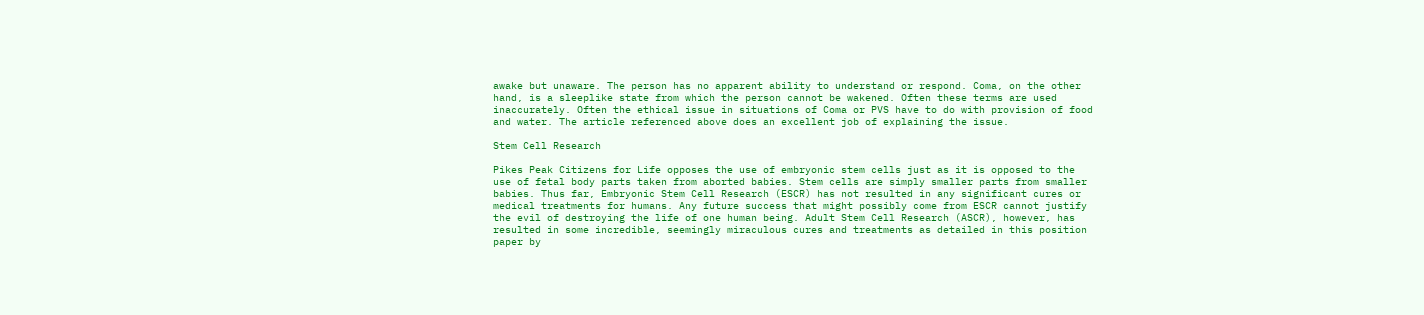awake but unaware. The person has no apparent ability to understand or respond. Coma, on the other hand, is a sleeplike state from which the person cannot be wakened. Often these terms are used inaccurately. Often the ethical issue in situations of Coma or PVS have to do with provision of food and water. The article referenced above does an excellent job of explaining the issue.

Stem Cell Research

Pikes Peak Citizens for Life opposes the use of embryonic stem cells just as it is opposed to the use of fetal body parts taken from aborted babies. Stem cells are simply smaller parts from smaller babies. Thus far, Embryonic Stem Cell Research (ESCR) has not resulted in any significant cures or medical treatments for humans. Any future success that might possibly come from ESCR cannot justify the evil of destroying the life of one human being. Adult Stem Cell Research (ASCR), however, has resulted in some incredible, seemingly miraculous cures and treatments as detailed in this position paper by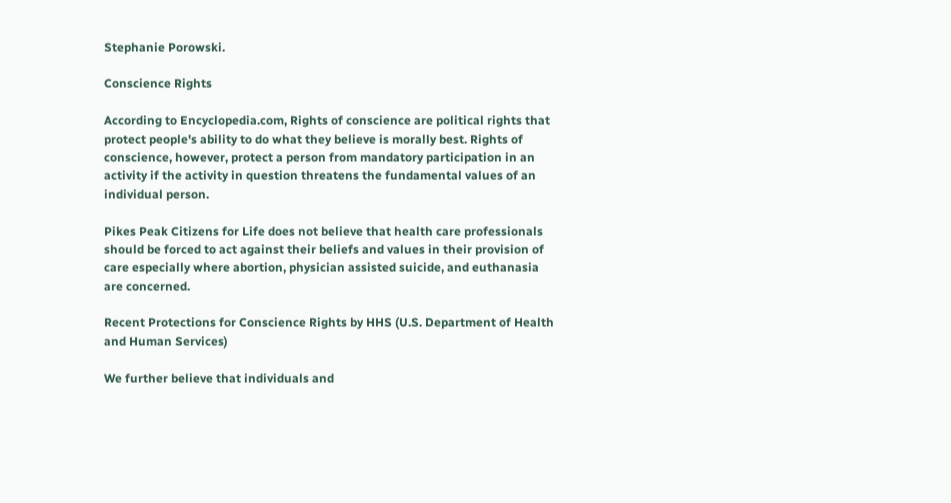Stephanie Porowski.

Conscience Rights

According to Encyclopedia.com, Rights of conscience are political rights that protect people's ability to do what they believe is morally best. Rights of conscience, however, protect a person from mandatory participation in an activity if the activity in question threatens the fundamental values of an individual person.

Pikes Peak Citizens for Life does not believe that health care professionals should be forced to act against their beliefs and values in their provision of care especially where abortion, physician assisted suicide, and euthanasia are concerned.

Recent Protections for Conscience Rights by HHS (U.S. Department of Health and Human Services)

We further believe that individuals and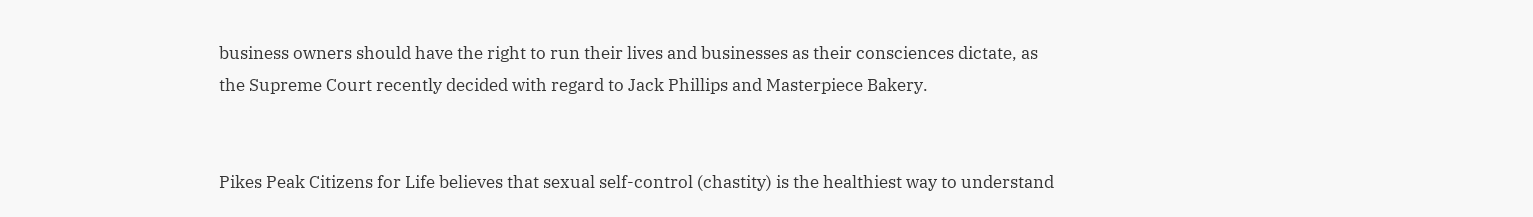business owners should have the right to run their lives and businesses as their consciences dictate, as the Supreme Court recently decided with regard to Jack Phillips and Masterpiece Bakery.


Pikes Peak Citizens for Life believes that sexual self-control (chastity) is the healthiest way to understand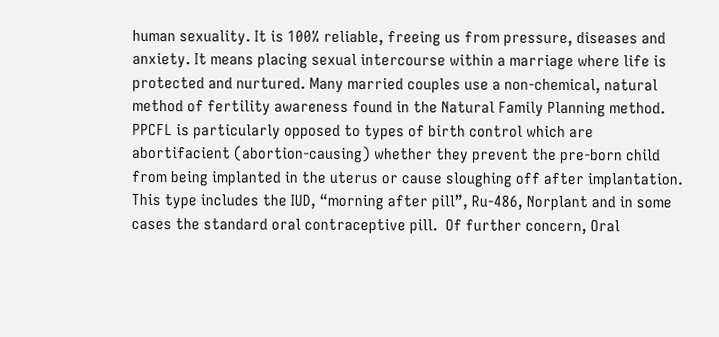human sexuality. It is 100% reliable, freeing us from pressure, diseases and anxiety. It means placing sexual intercourse within a marriage where life is protected and nurtured. Many married couples use a non-chemical, natural method of fertility awareness found in the Natural Family Planning method. PPCFL is particularly opposed to types of birth control which are abortifacient (abortion-causing) whether they prevent the pre-born child from being implanted in the uterus or cause sloughing off after implantation. This type includes the IUD, “morning after pill”, Ru-486, Norplant and in some cases the standard oral contraceptive pill.  Of further concern, Oral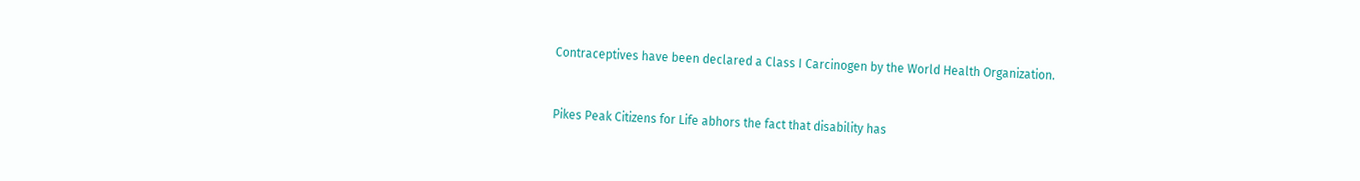Contraceptives have been declared a Class I Carcinogen by the World Health Organization.


Pikes Peak Citizens for Life abhors the fact that disability has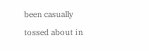been casually tossed about in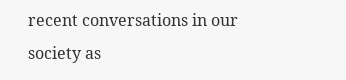recent conversations in our society as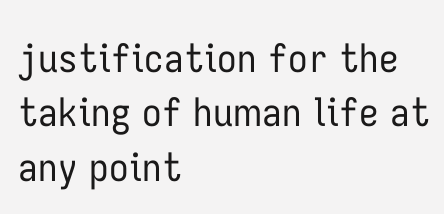justification for the taking of human life at any point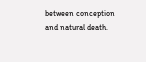between conception and natural death.